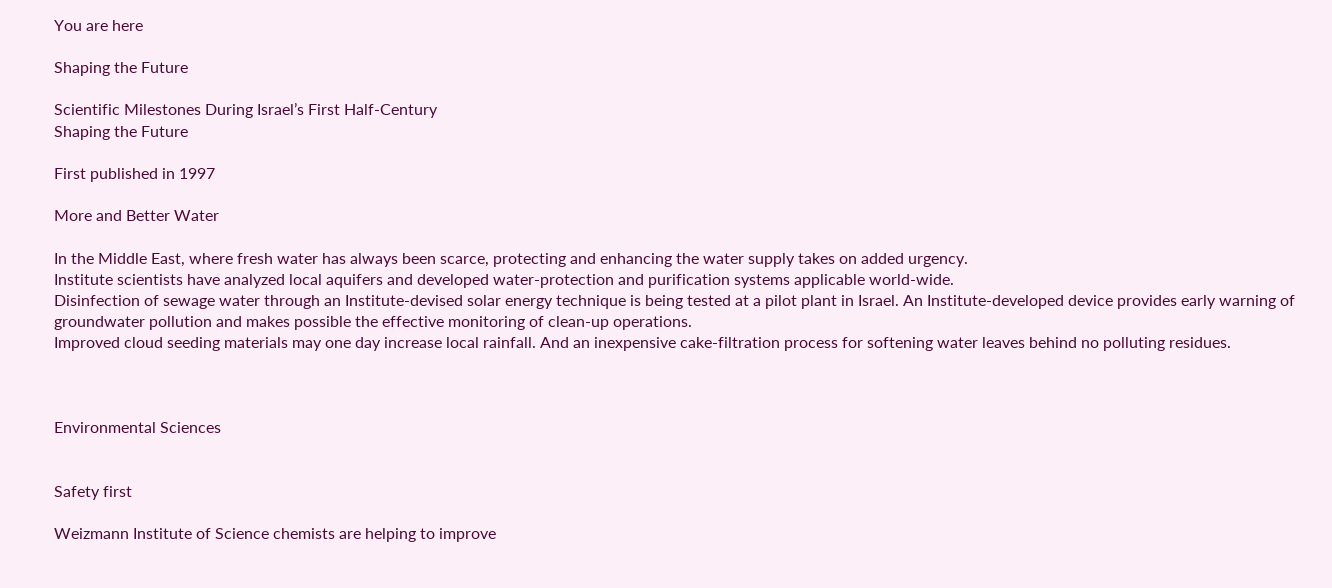You are here

Shaping the Future

Scientific Milestones During Israel’s First Half-Century
Shaping the Future

First published in 1997

More and Better Water

In the Middle East, where fresh water has always been scarce, protecting and enhancing the water supply takes on added urgency.
Institute scientists have analyzed local aquifers and developed water-protection and purification systems applicable world-wide.
Disinfection of sewage water through an Institute-devised solar energy technique is being tested at a pilot plant in Israel. An Institute-developed device provides early warning of groundwater pollution and makes possible the effective monitoring of clean-up operations.
Improved cloud seeding materials may one day increase local rainfall. And an inexpensive cake-filtration process for softening water leaves behind no polluting residues.



Environmental Sciences


Safety first

Weizmann Institute of Science chemists are helping to improve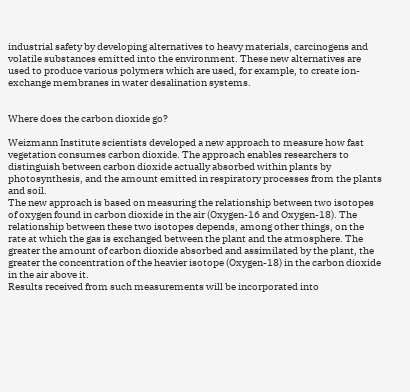industrial safety by developing alternatives to heavy materials, carcinogens and volatile substances emitted into the environment. These new alternatives are used to produce various polymers which are used, for example, to create ion-exchange membranes in water desalination systems.


Where does the carbon dioxide go?

Weizmann Institute scientists developed a new approach to measure how fast vegetation consumes carbon dioxide. The approach enables researchers to distinguish between carbon dioxide actually absorbed within plants by photosynthesis, and the amount emitted in respiratory processes from the plants and soil.
The new approach is based on measuring the relationship between two isotopes of oxygen found in carbon dioxide in the air (Oxygen-16 and Oxygen-18). The relationship between these two isotopes depends, among other things, on the rate at which the gas is exchanged between the plant and the atmosphere. The greater the amount of carbon dioxide absorbed and assimilated by the plant, the greater the concentration of the heavier isotope (Oxygen-18) in the carbon dioxide in the air above it.
Results received from such measurements will be incorporated into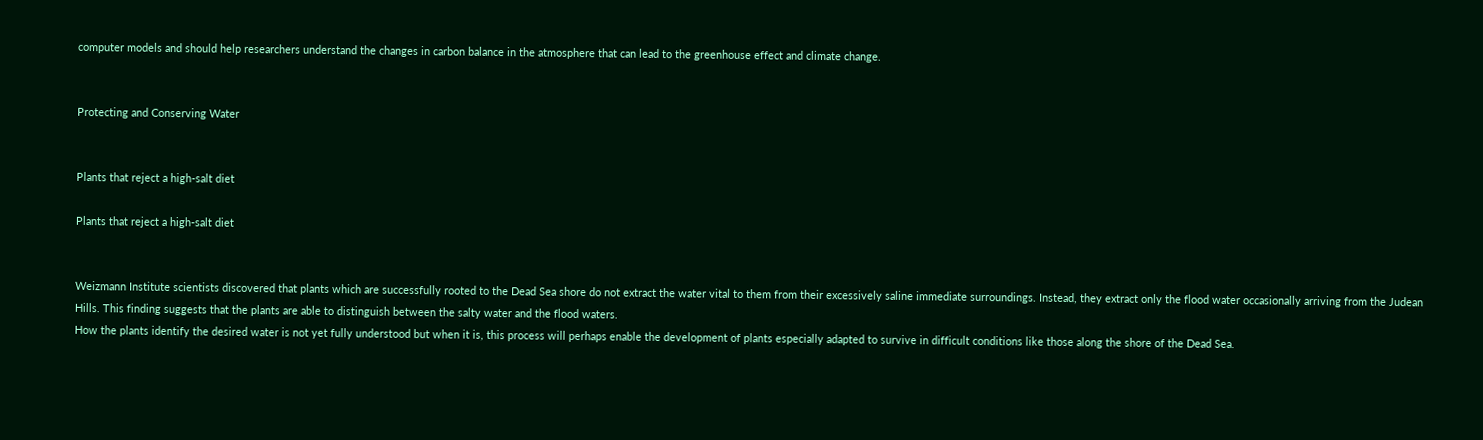computer models and should help researchers understand the changes in carbon balance in the atmosphere that can lead to the greenhouse effect and climate change.


Protecting and Conserving Water


Plants that reject a high-salt diet

Plants that reject a high-salt diet


Weizmann Institute scientists discovered that plants which are successfully rooted to the Dead Sea shore do not extract the water vital to them from their excessively saline immediate surroundings. Instead, they extract only the flood water occasionally arriving from the Judean Hills. This finding suggests that the plants are able to distinguish between the salty water and the flood waters.
How the plants identify the desired water is not yet fully understood but when it is, this process will perhaps enable the development of plants especially adapted to survive in difficult conditions like those along the shore of the Dead Sea.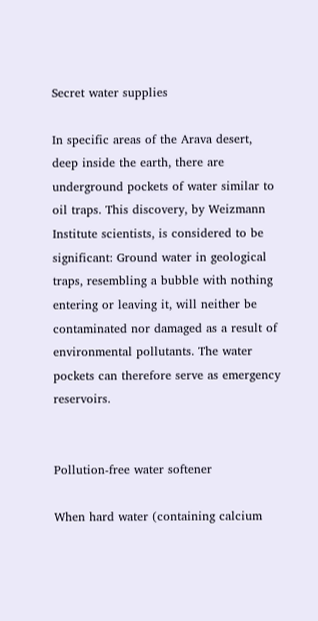Secret water supplies

In specific areas of the Arava desert, deep inside the earth, there are underground pockets of water similar to oil traps. This discovery, by Weizmann Institute scientists, is considered to be significant: Ground water in geological traps, resembling a bubble with nothing entering or leaving it, will neither be contaminated nor damaged as a result of environmental pollutants. The water pockets can therefore serve as emergency reservoirs.


Pollution-free water softener

When hard water (containing calcium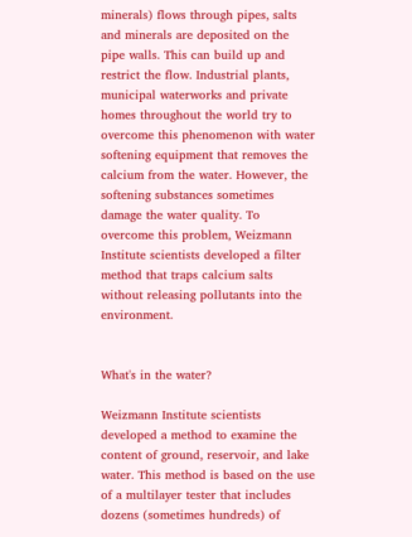minerals) flows through pipes, salts and minerals are deposited on the pipe walls. This can build up and restrict the flow. Industrial plants, municipal waterworks and private homes throughout the world try to overcome this phenomenon with water softening equipment that removes the calcium from the water. However, the softening substances sometimes damage the water quality. To overcome this problem, Weizmann Institute scientists developed a filter method that traps calcium salts without releasing pollutants into the environment.


What's in the water?

Weizmann Institute scientists developed a method to examine the content of ground, reservoir, and lake water. This method is based on the use of a multilayer tester that includes dozens (sometimes hundreds) of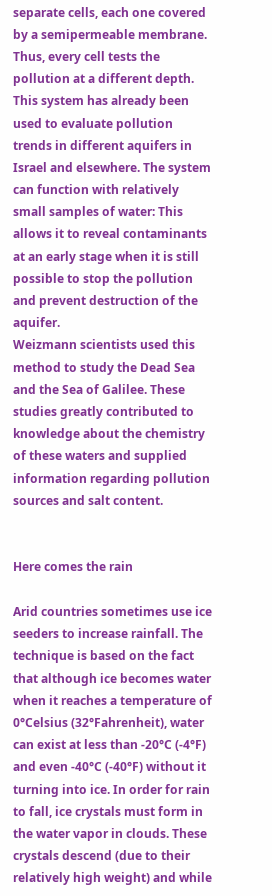separate cells, each one covered by a semipermeable membrane. Thus, every cell tests the pollution at a different depth.
This system has already been used to evaluate pollution trends in different aquifers in Israel and elsewhere. The system can function with relatively small samples of water: This allows it to reveal contaminants at an early stage when it is still possible to stop the pollution and prevent destruction of the aquifer.
Weizmann scientists used this method to study the Dead Sea and the Sea of Galilee. These studies greatly contributed to knowledge about the chemistry of these waters and supplied information regarding pollution sources and salt content.


Here comes the rain

Arid countries sometimes use ice seeders to increase rainfall. The technique is based on the fact that although ice becomes water when it reaches a temperature of 0°Celsius (32°Fahrenheit), water can exist at less than -20°C (-4°F) and even -40°C (-40°F) without it turning into ice. In order for rain to fall, ice crystals must form in the water vapor in clouds. These crystals descend (due to their relatively high weight) and while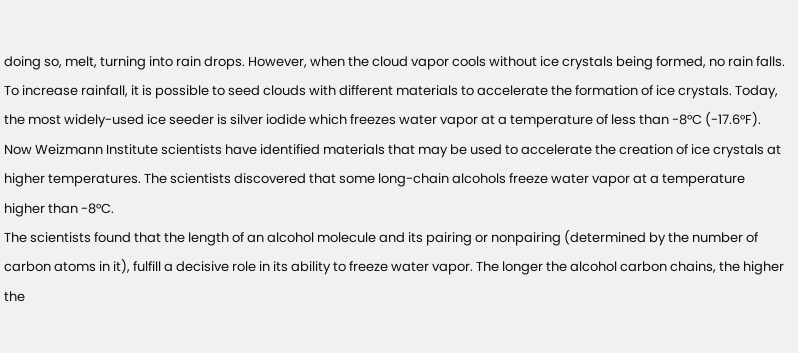doing so, melt, turning into rain drops. However, when the cloud vapor cools without ice crystals being formed, no rain falls.
To increase rainfall, it is possible to seed clouds with different materials to accelerate the formation of ice crystals. Today, the most widely-used ice seeder is silver iodide which freezes water vapor at a temperature of less than -8°C (-17.6°F). Now Weizmann Institute scientists have identified materials that may be used to accelerate the creation of ice crystals at higher temperatures. The scientists discovered that some long-chain alcohols freeze water vapor at a temperature higher than -8°C.
The scientists found that the length of an alcohol molecule and its pairing or nonpairing (determined by the number of carbon atoms in it), fulfill a decisive role in its ability to freeze water vapor. The longer the alcohol carbon chains, the higher the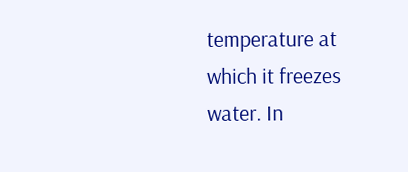temperature at which it freezes water. In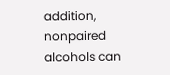addition, nonpaired alcohols can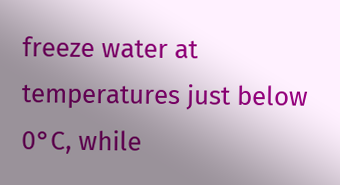freeze water at temperatures just below 0°C, while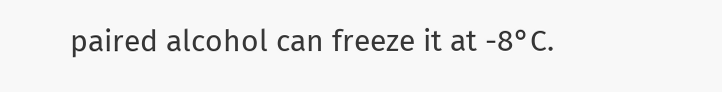paired alcohol can freeze it at -8°C.